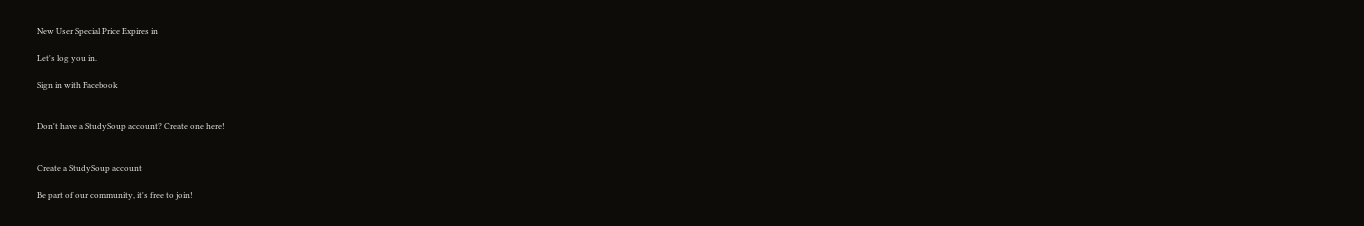New User Special Price Expires in

Let's log you in.

Sign in with Facebook


Don't have a StudySoup account? Create one here!


Create a StudySoup account

Be part of our community, it's free to join!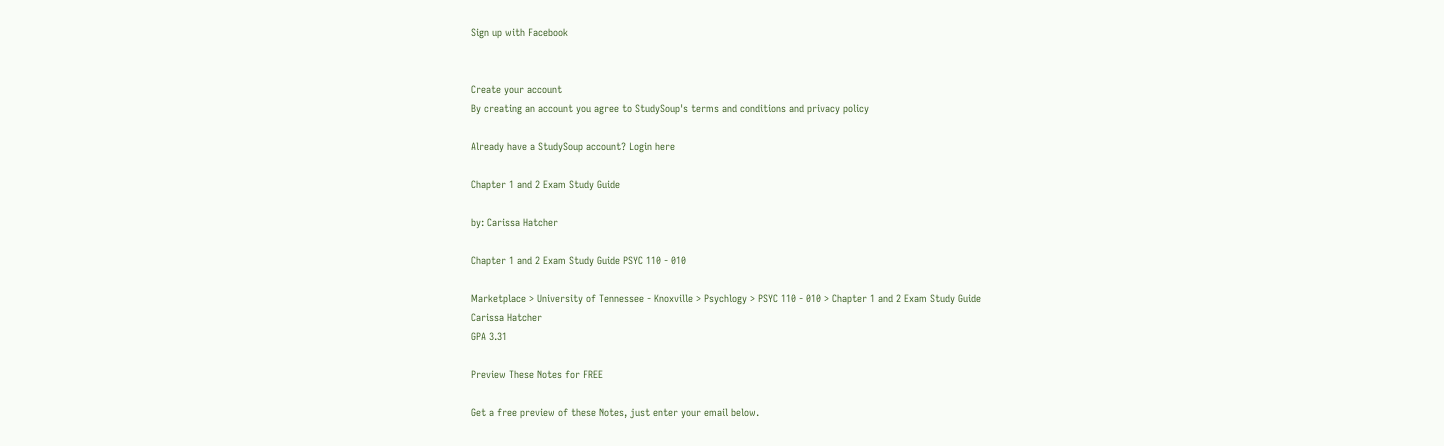Sign up with Facebook


Create your account
By creating an account you agree to StudySoup's terms and conditions and privacy policy

Already have a StudySoup account? Login here

Chapter 1 and 2 Exam Study Guide

by: Carissa Hatcher

Chapter 1 and 2 Exam Study Guide PSYC 110 - 010

Marketplace > University of Tennessee - Knoxville > Psychlogy > PSYC 110 - 010 > Chapter 1 and 2 Exam Study Guide
Carissa Hatcher
GPA 3.31

Preview These Notes for FREE

Get a free preview of these Notes, just enter your email below.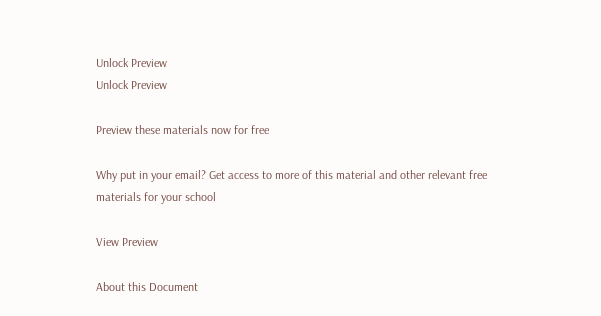Unlock Preview
Unlock Preview

Preview these materials now for free

Why put in your email? Get access to more of this material and other relevant free materials for your school

View Preview

About this Document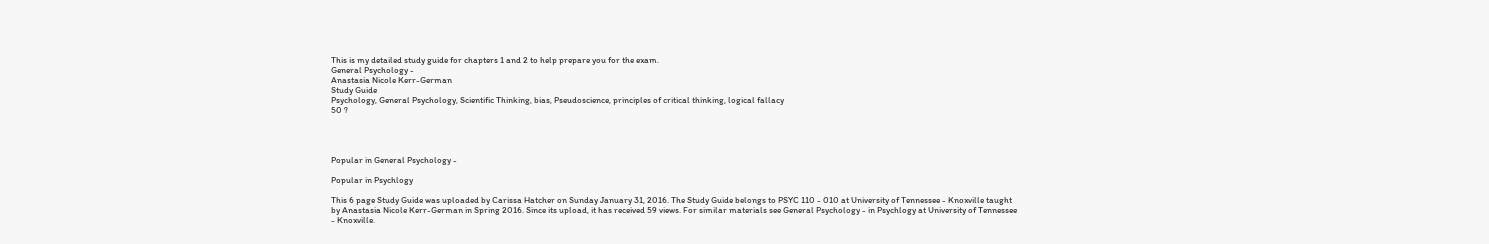This is my detailed study guide for chapters 1 and 2 to help prepare you for the exam.
General Psychology -
Anastasia Nicole Kerr-German
Study Guide
Psychology, General Psychology, Scientific Thinking, bias, Pseudoscience, principles of critical thinking, logical fallacy
50 ?




Popular in General Psychology -

Popular in Psychlogy

This 6 page Study Guide was uploaded by Carissa Hatcher on Sunday January 31, 2016. The Study Guide belongs to PSYC 110 - 010 at University of Tennessee - Knoxville taught by Anastasia Nicole Kerr-German in Spring 2016. Since its upload, it has received 59 views. For similar materials see General Psychology - in Psychlogy at University of Tennessee - Knoxville.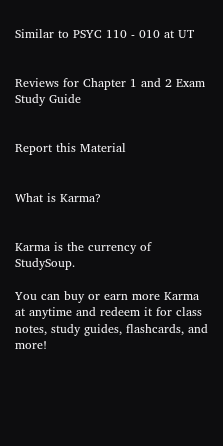Similar to PSYC 110 - 010 at UT


Reviews for Chapter 1 and 2 Exam Study Guide


Report this Material


What is Karma?


Karma is the currency of StudySoup.

You can buy or earn more Karma at anytime and redeem it for class notes, study guides, flashcards, and more!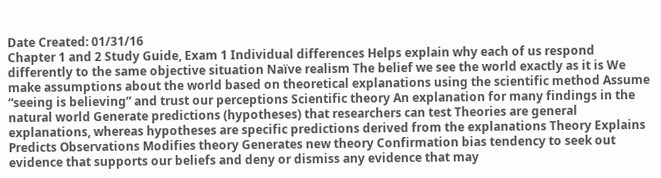Date Created: 01/31/16
Chapter 1 and 2 Study Guide, Exam 1 Individual differences Helps explain why each of us respond differently to the same objective situation Naïve realism The belief we see the world exactly as it is We make assumptions about the world based on theoretical explanations using the scientific method Assume “seeing is believing” and trust our perceptions Scientific theory An explanation for many findings in the natural world Generate predictions (hypotheses) that researchers can test Theories are general explanations, whereas hypotheses are specific predictions derived from the explanations Theory Explains Predicts Observations Modifies theory Generates new theory Confirmation bias tendency to seek out evidence that supports our beliefs and deny or dismiss any evidence that may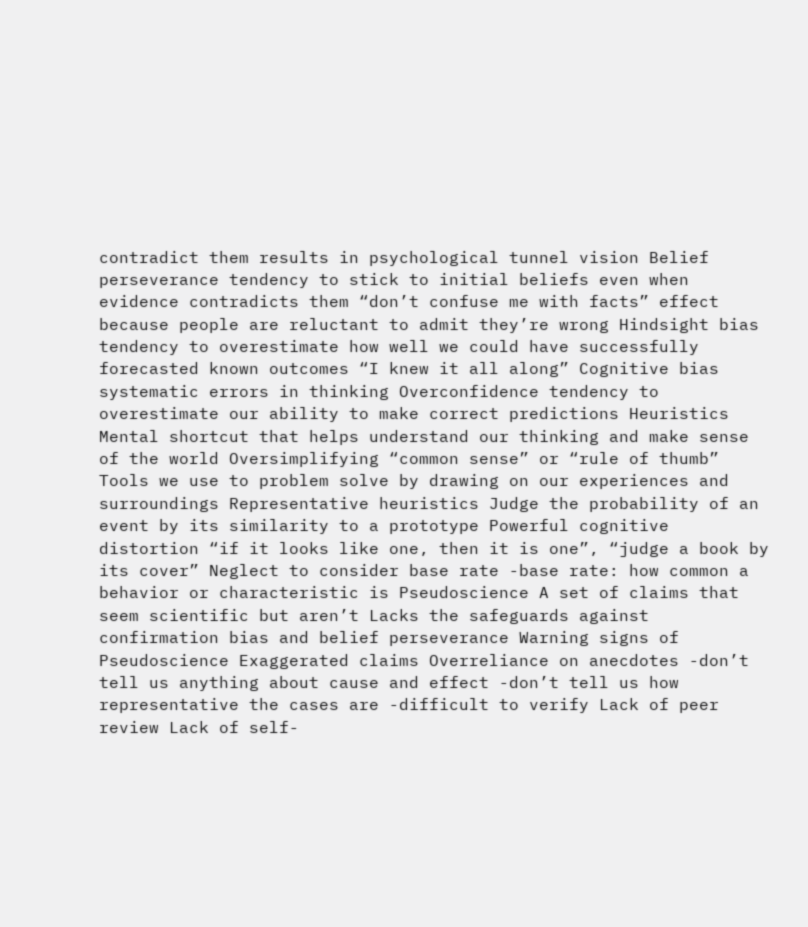contradict them results in psychological tunnel vision Belief perseverance tendency to stick to initial beliefs even when evidence contradicts them “don’t confuse me with facts” effect because people are reluctant to admit they’re wrong Hindsight bias tendency to overestimate how well we could have successfully forecasted known outcomes “I knew it all along” Cognitive bias systematic errors in thinking Overconfidence tendency to overestimate our ability to make correct predictions Heuristics Mental shortcut that helps understand our thinking and make sense of the world Oversimplifying “common sense” or “rule of thumb” Tools we use to problem solve by drawing on our experiences and surroundings Representative heuristics Judge the probability of an event by its similarity to a prototype Powerful cognitive distortion “if it looks like one, then it is one”, “judge a book by its cover” Neglect to consider base rate -base rate: how common a behavior or characteristic is Pseudoscience A set of claims that seem scientific but aren’t Lacks the safeguards against confirmation bias and belief perseverance Warning signs of Pseudoscience Exaggerated claims Overreliance on anecdotes -don’t tell us anything about cause and effect -don’t tell us how representative the cases are -difficult to verify Lack of peer review Lack of self-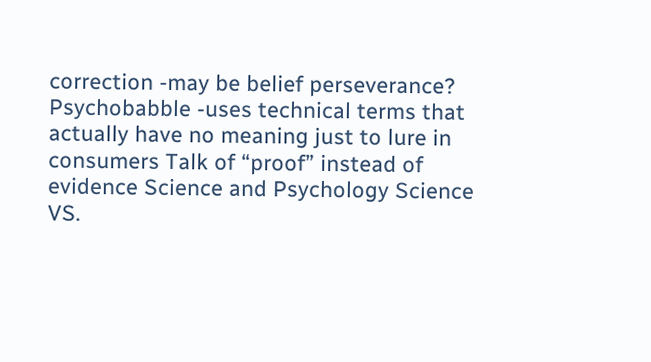correction -may be belief perseverance? Psychobabble -uses technical terms that actually have no meaning just to lure in consumers Talk of “proof” instead of evidence Science and Psychology Science VS.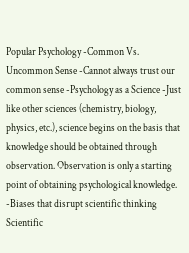Popular Psychology -Common Vs. Uncommon Sense -Cannot always trust our common sense -Psychology as a Science -Just like other sciences (chemistry, biology, physics, etc.), science begins on the basis that knowledge should be obtained through observation. Observation is only a starting point of obtaining psychological knowledge. -Biases that disrupt scientific thinking Scientific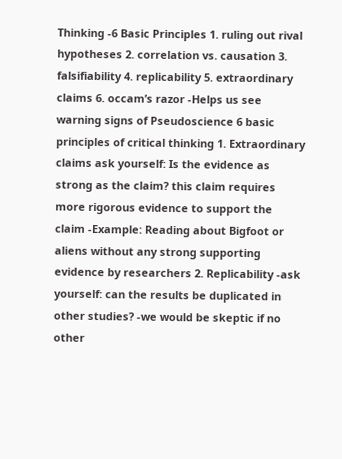Thinking -6 Basic Principles 1. ruling out rival hypotheses 2. correlation vs. causation 3. falsifiability 4. replicability 5. extraordinary claims 6. occam’s razor -Helps us see warning signs of Pseudoscience 6 basic principles of critical thinking 1. Extraordinary claims ask yourself: Is the evidence as strong as the claim? this claim requires more rigorous evidence to support the claim -Example: Reading about Bigfoot or aliens without any strong supporting evidence by researchers 2. Replicability -ask yourself: can the results be duplicated in other studies? -we would be skeptic if no other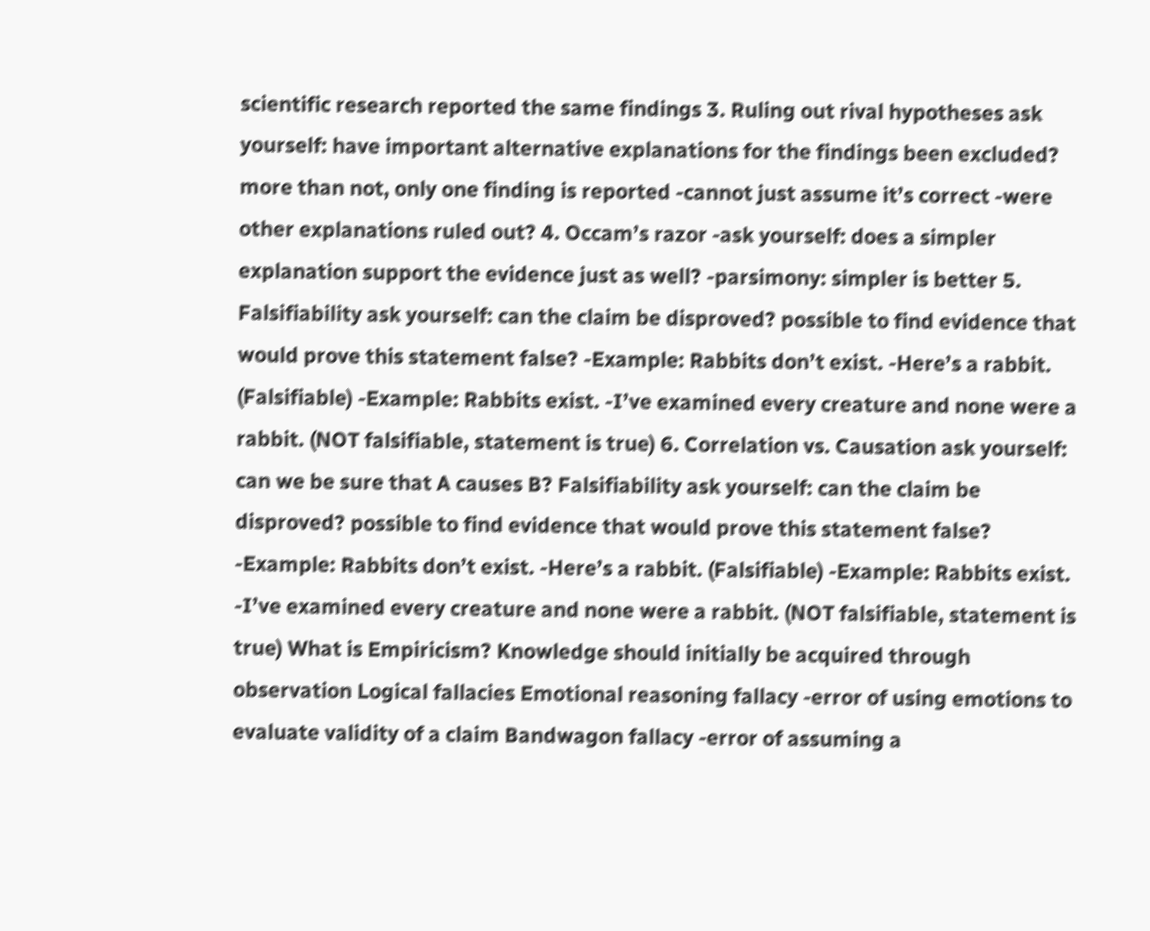scientific research reported the same findings 3. Ruling out rival hypotheses ask yourself: have important alternative explanations for the findings been excluded? more than not, only one finding is reported -cannot just assume it’s correct -were other explanations ruled out? 4. Occam’s razor -ask yourself: does a simpler explanation support the evidence just as well? -parsimony: simpler is better 5. Falsifiability ask yourself: can the claim be disproved? possible to find evidence that would prove this statement false? -Example: Rabbits don’t exist. -Here’s a rabbit. (Falsifiable) -Example: Rabbits exist. -I’ve examined every creature and none were a rabbit. (NOT falsifiable, statement is true) 6. Correlation vs. Causation ask yourself: can we be sure that A causes B? Falsifiability ask yourself: can the claim be disproved? possible to find evidence that would prove this statement false? -Example: Rabbits don’t exist. -Here’s a rabbit. (Falsifiable) -Example: Rabbits exist. -I’ve examined every creature and none were a rabbit. (NOT falsifiable, statement is true) What is Empiricism? Knowledge should initially be acquired through observation Logical fallacies Emotional reasoning fallacy -error of using emotions to evaluate validity of a claim Bandwagon fallacy -error of assuming a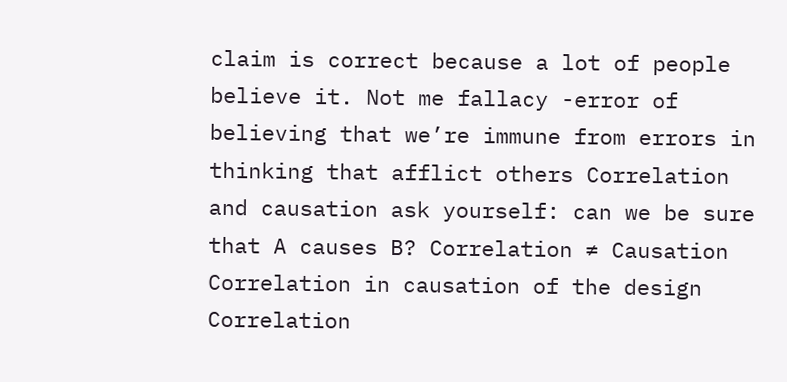claim is correct because a lot of people believe it. Not me fallacy -error of believing that we’re immune from errors in thinking that afflict others Correlation and causation ask yourself: can we be sure that A causes B? Correlation ≠ Causation Correlation in causation of the design Correlation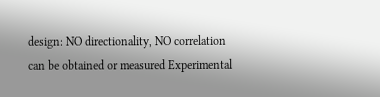design: NO directionality, NO correlation can be obtained or measured Experimental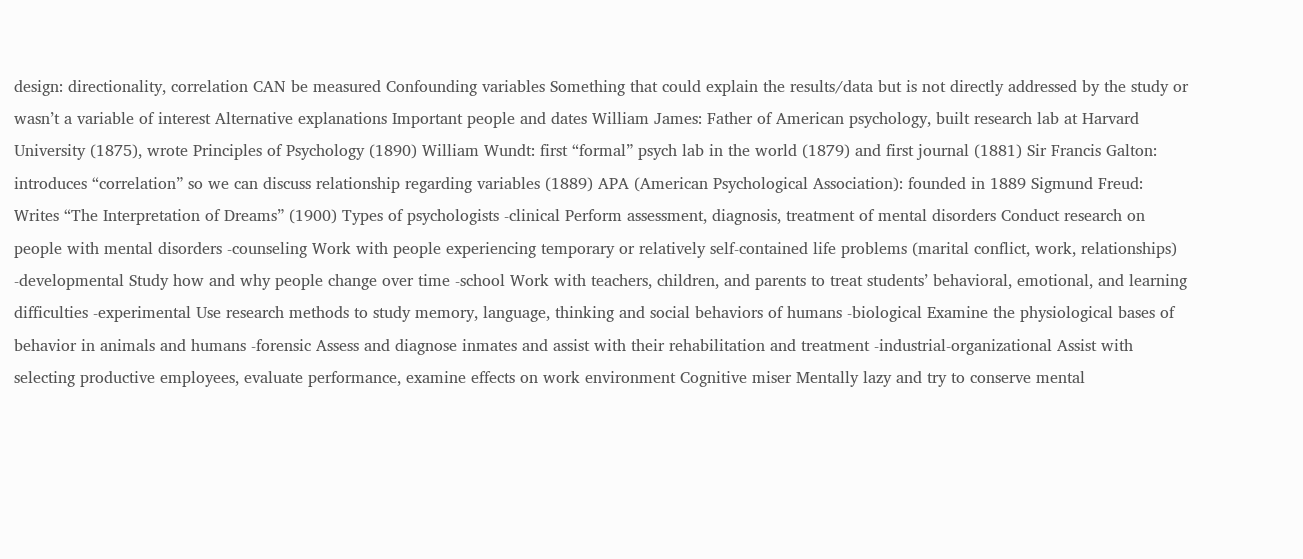design: directionality, correlation CAN be measured Confounding variables Something that could explain the results/data but is not directly addressed by the study or wasn’t a variable of interest Alternative explanations Important people and dates William James: Father of American psychology, built research lab at Harvard University (1875), wrote Principles of Psychology (1890) William Wundt: first “formal” psych lab in the world (1879) and first journal (1881) Sir Francis Galton: introduces “correlation” so we can discuss relationship regarding variables (1889) APA (American Psychological Association): founded in 1889 Sigmund Freud: Writes “The Interpretation of Dreams” (1900) Types of psychologists -clinical Perform assessment, diagnosis, treatment of mental disorders Conduct research on people with mental disorders -counseling Work with people experiencing temporary or relatively self-contained life problems (marital conflict, work, relationships) -developmental Study how and why people change over time -school Work with teachers, children, and parents to treat students’ behavioral, emotional, and learning difficulties -experimental Use research methods to study memory, language, thinking and social behaviors of humans -biological Examine the physiological bases of behavior in animals and humans -forensic Assess and diagnose inmates and assist with their rehabilitation and treatment -industrial-organizational Assist with selecting productive employees, evaluate performance, examine effects on work environment Cognitive miser Mentally lazy and try to conserve mental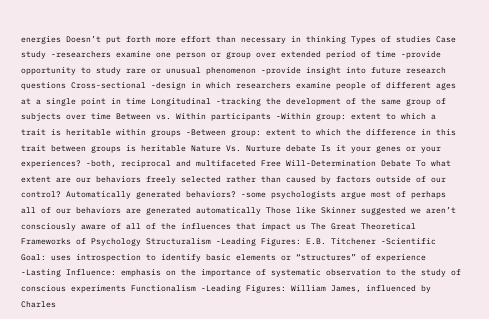energies Doesn’t put forth more effort than necessary in thinking Types of studies Case study -researchers examine one person or group over extended period of time -provide opportunity to study rare or unusual phenomenon -provide insight into future research questions Cross-sectional -design in which researchers examine people of different ages at a single point in time Longitudinal -tracking the development of the same group of subjects over time Between vs. Within participants -Within group: extent to which a trait is heritable within groups -Between group: extent to which the difference in this trait between groups is heritable Nature Vs. Nurture debate Is it your genes or your experiences? -both, reciprocal and multifaceted Free Will-Determination Debate To what extent are our behaviors freely selected rather than caused by factors outside of our control? Automatically generated behaviors? -some psychologists argue most of perhaps all of our behaviors are generated automatically Those like Skinner suggested we aren’t consciously aware of all of the influences that impact us The Great Theoretical Frameworks of Psychology Structuralism -Leading Figures: E.B. Titchener -Scientific Goal: uses introspection to identify basic elements or “structures” of experience -Lasting Influence: emphasis on the importance of systematic observation to the study of conscious experiments Functionalism -Leading Figures: William James, influenced by Charles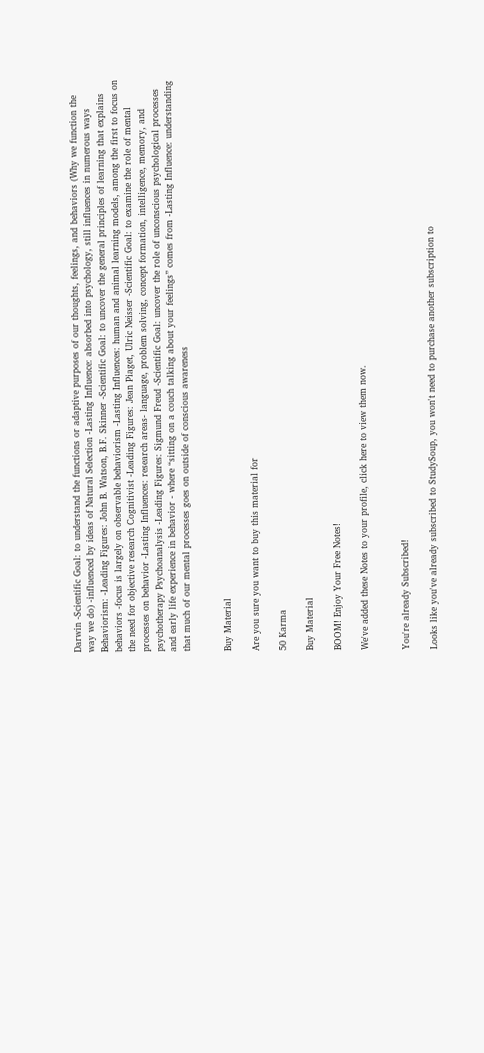Darwin -Scientific Goal: to understand the functions or adaptive purposes of our thoughts, feelings, and behaviors (Why we function the way we do) -influenced by ideas of Natural Selection -Lasting Influence: absorbed into psychology, still influences in numerous ways Behaviorism: -Leading Figures: John B. Watson, B.F. Skinner -Scientific Goal: to uncover the general principles of learning that explains behaviors -focus is largely on observable behaviorism -Lasting Influences: human and animal learning models, among the first to focus on the need for objective research Cognitivist -Leading Figures: Jean Piaget, Ulric Neisser -Scientific Goal: to examine the role of mental processes on behavior -Lasting Influences: research areas- language, problem solving, concept formation, intelligence, memory, and psychotherapy Psychoanalysis -Leading Figures: Sigmund Freud -Scientific Goal: uncover the role of unconscious psychological processes and early life experience in behavior - where “sitting on a couch talking about your feelings” comes from -Lasting Influence: understanding that much of our mental processes goes on outside of conscious awareness


Buy Material

Are you sure you want to buy this material for

50 Karma

Buy Material

BOOM! Enjoy Your Free Notes!

We've added these Notes to your profile, click here to view them now.


You're already Subscribed!

Looks like you've already subscribed to StudySoup, you won't need to purchase another subscription to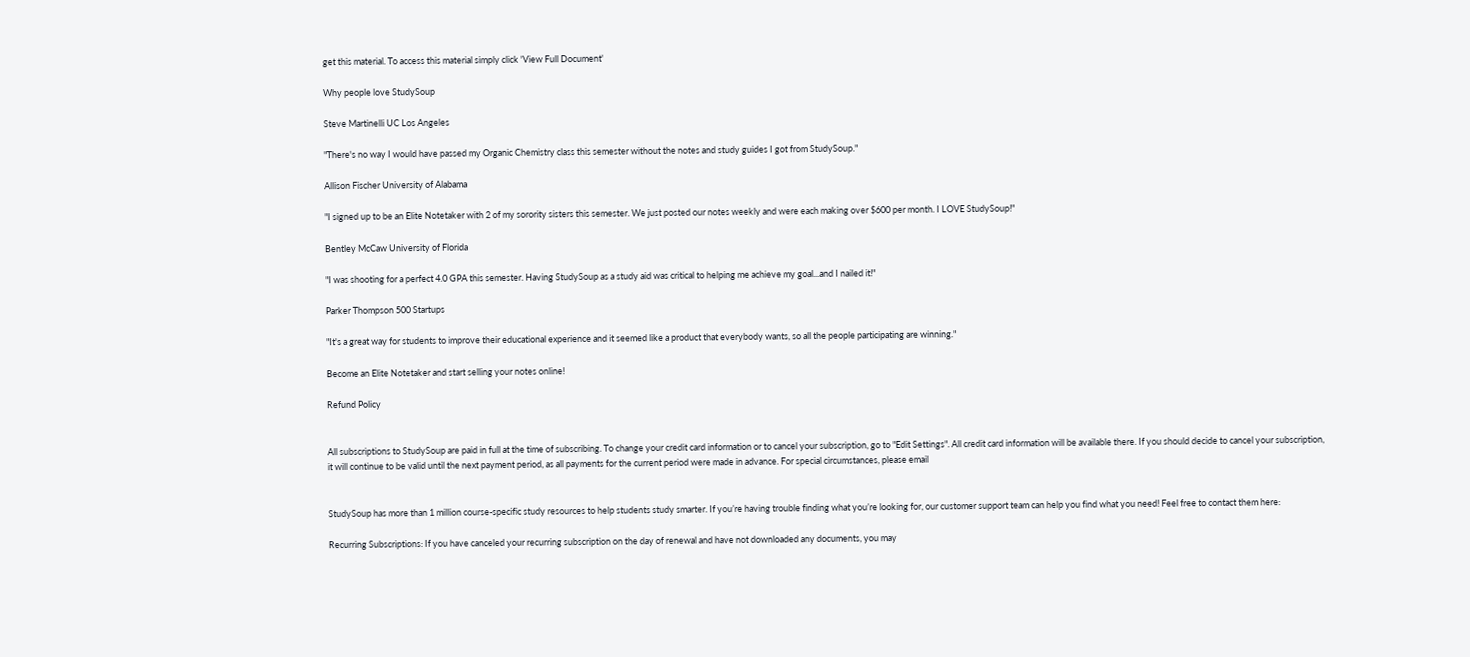get this material. To access this material simply click 'View Full Document'

Why people love StudySoup

Steve Martinelli UC Los Angeles

"There's no way I would have passed my Organic Chemistry class this semester without the notes and study guides I got from StudySoup."

Allison Fischer University of Alabama

"I signed up to be an Elite Notetaker with 2 of my sorority sisters this semester. We just posted our notes weekly and were each making over $600 per month. I LOVE StudySoup!"

Bentley McCaw University of Florida

"I was shooting for a perfect 4.0 GPA this semester. Having StudySoup as a study aid was critical to helping me achieve my goal...and I nailed it!"

Parker Thompson 500 Startups

"It's a great way for students to improve their educational experience and it seemed like a product that everybody wants, so all the people participating are winning."

Become an Elite Notetaker and start selling your notes online!

Refund Policy


All subscriptions to StudySoup are paid in full at the time of subscribing. To change your credit card information or to cancel your subscription, go to "Edit Settings". All credit card information will be available there. If you should decide to cancel your subscription, it will continue to be valid until the next payment period, as all payments for the current period were made in advance. For special circumstances, please email


StudySoup has more than 1 million course-specific study resources to help students study smarter. If you’re having trouble finding what you’re looking for, our customer support team can help you find what you need! Feel free to contact them here:

Recurring Subscriptions: If you have canceled your recurring subscription on the day of renewal and have not downloaded any documents, you may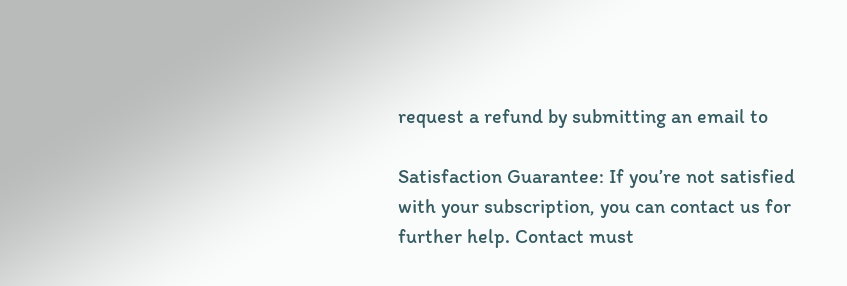request a refund by submitting an email to

Satisfaction Guarantee: If you’re not satisfied with your subscription, you can contact us for further help. Contact must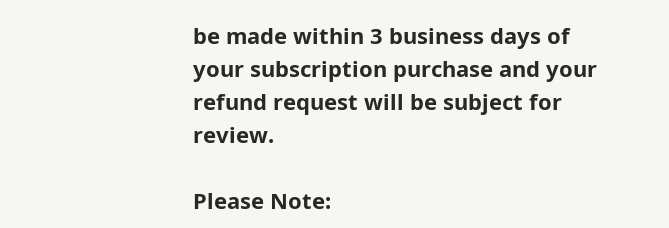be made within 3 business days of your subscription purchase and your refund request will be subject for review.

Please Note: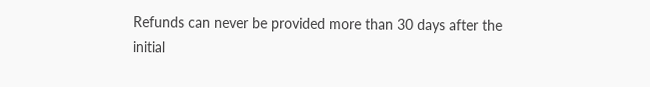Refunds can never be provided more than 30 days after the initial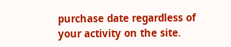purchase date regardless of your activity on the site.